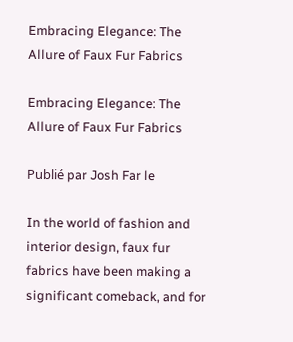Embracing Elegance: The Allure of Faux Fur Fabrics

Embracing Elegance: The Allure of Faux Fur Fabrics

Publié par Josh Far le

In the world of fashion and interior design, faux fur fabrics have been making a significant comeback, and for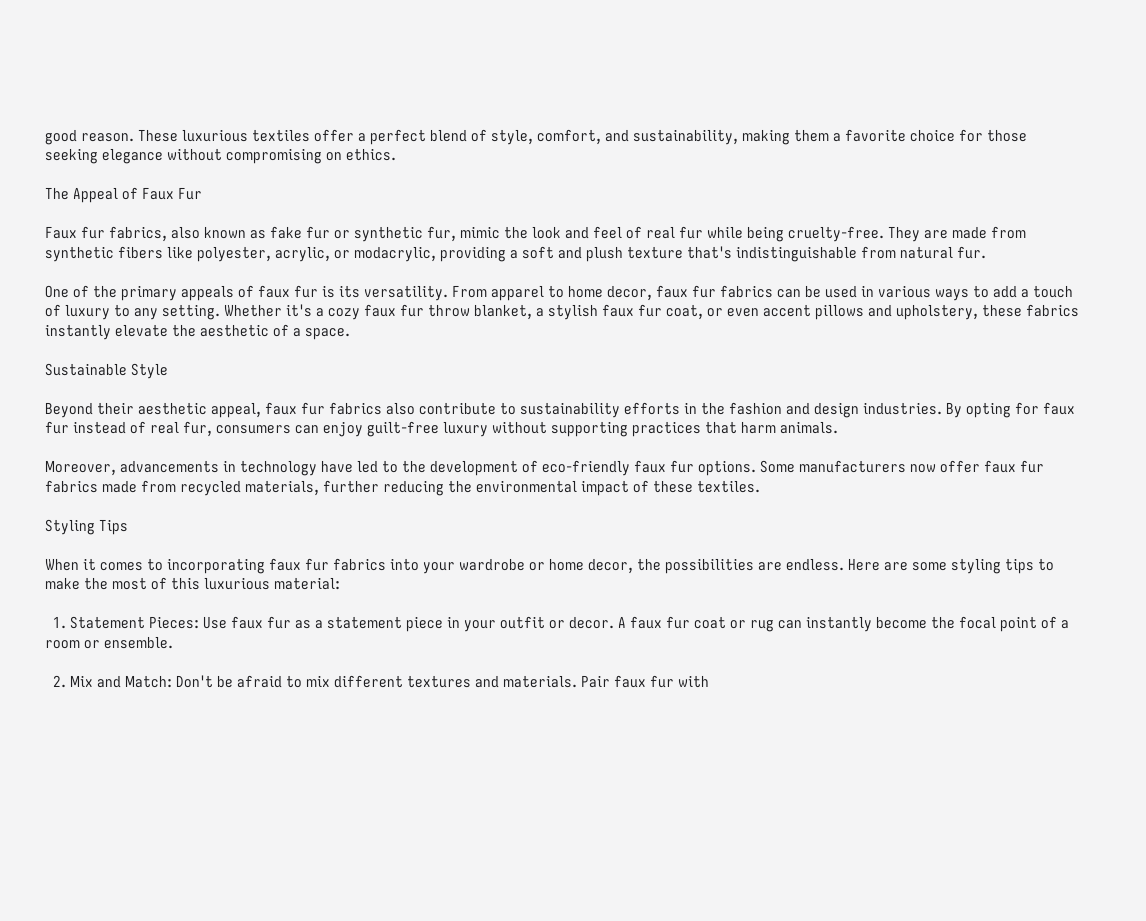good reason. These luxurious textiles offer a perfect blend of style, comfort, and sustainability, making them a favorite choice for those seeking elegance without compromising on ethics.

The Appeal of Faux Fur

Faux fur fabrics, also known as fake fur or synthetic fur, mimic the look and feel of real fur while being cruelty-free. They are made from synthetic fibers like polyester, acrylic, or modacrylic, providing a soft and plush texture that's indistinguishable from natural fur.

One of the primary appeals of faux fur is its versatility. From apparel to home decor, faux fur fabrics can be used in various ways to add a touch of luxury to any setting. Whether it's a cozy faux fur throw blanket, a stylish faux fur coat, or even accent pillows and upholstery, these fabrics instantly elevate the aesthetic of a space.

Sustainable Style

Beyond their aesthetic appeal, faux fur fabrics also contribute to sustainability efforts in the fashion and design industries. By opting for faux fur instead of real fur, consumers can enjoy guilt-free luxury without supporting practices that harm animals.

Moreover, advancements in technology have led to the development of eco-friendly faux fur options. Some manufacturers now offer faux fur fabrics made from recycled materials, further reducing the environmental impact of these textiles.

Styling Tips

When it comes to incorporating faux fur fabrics into your wardrobe or home decor, the possibilities are endless. Here are some styling tips to make the most of this luxurious material:

  1. Statement Pieces: Use faux fur as a statement piece in your outfit or decor. A faux fur coat or rug can instantly become the focal point of a room or ensemble.

  2. Mix and Match: Don't be afraid to mix different textures and materials. Pair faux fur with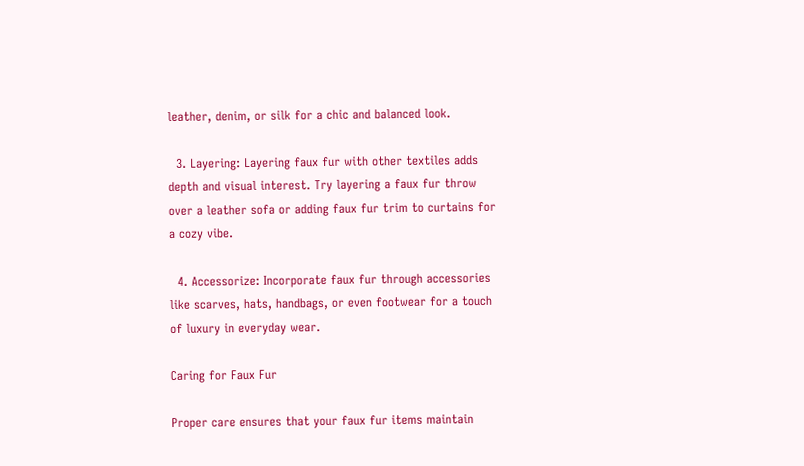leather, denim, or silk for a chic and balanced look.

  3. Layering: Layering faux fur with other textiles adds depth and visual interest. Try layering a faux fur throw over a leather sofa or adding faux fur trim to curtains for a cozy vibe.

  4. Accessorize: Incorporate faux fur through accessories like scarves, hats, handbags, or even footwear for a touch of luxury in everyday wear.

Caring for Faux Fur

Proper care ensures that your faux fur items maintain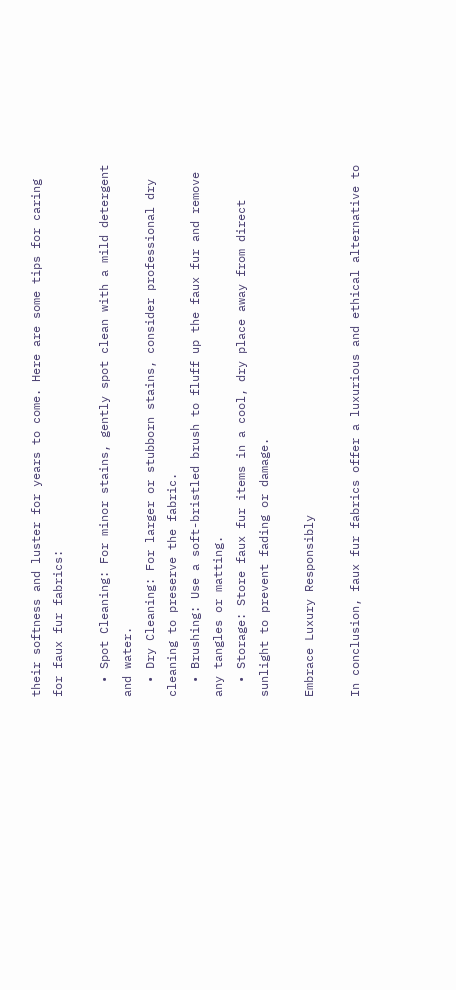their softness and luster for years to come. Here are some tips for caring for faux fur fabrics:

  • Spot Cleaning: For minor stains, gently spot clean with a mild detergent and water.
  • Dry Cleaning: For larger or stubborn stains, consider professional dry cleaning to preserve the fabric.
  • Brushing: Use a soft-bristled brush to fluff up the faux fur and remove any tangles or matting.
  • Storage: Store faux fur items in a cool, dry place away from direct sunlight to prevent fading or damage.

Embrace Luxury Responsibly

In conclusion, faux fur fabrics offer a luxurious and ethical alternative to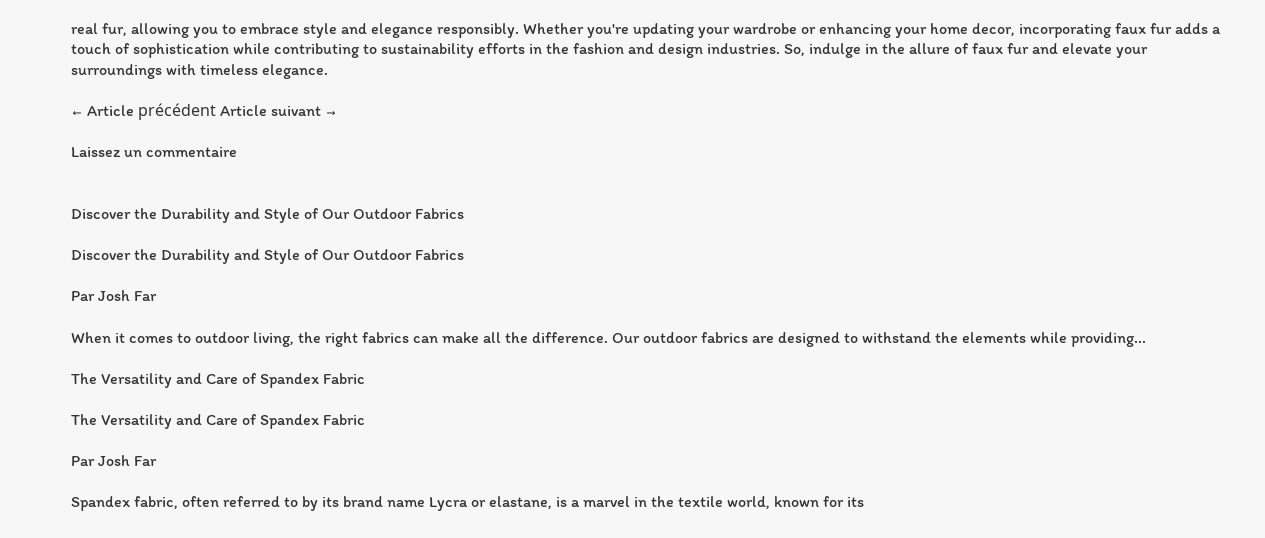real fur, allowing you to embrace style and elegance responsibly. Whether you're updating your wardrobe or enhancing your home decor, incorporating faux fur adds a touch of sophistication while contributing to sustainability efforts in the fashion and design industries. So, indulge in the allure of faux fur and elevate your surroundings with timeless elegance.

← Article précédent Article suivant →

Laissez un commentaire


Discover the Durability and Style of Our Outdoor Fabrics

Discover the Durability and Style of Our Outdoor Fabrics

Par Josh Far

When it comes to outdoor living, the right fabrics can make all the difference. Our outdoor fabrics are designed to withstand the elements while providing...

The Versatility and Care of Spandex Fabric

The Versatility and Care of Spandex Fabric

Par Josh Far

Spandex fabric, often referred to by its brand name Lycra or elastane, is a marvel in the textile world, known for its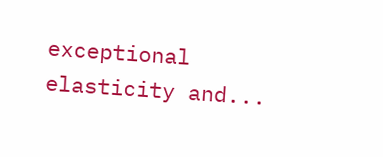exceptional elasticity and...